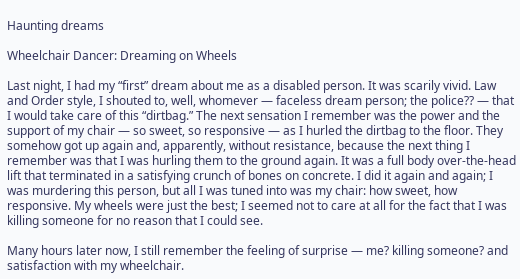Haunting dreams

Wheelchair Dancer: Dreaming on Wheels

Last night, I had my “first” dream about me as a disabled person. It was scarily vivid. Law and Order style, I shouted to, well, whomever — faceless dream person; the police?? — that I would take care of this “dirtbag.” The next sensation I remember was the power and the support of my chair — so sweet, so responsive — as I hurled the dirtbag to the floor. They somehow got up again and, apparently, without resistance, because the next thing I remember was that I was hurling them to the ground again. It was a full body over-the-head lift that terminated in a satisfying crunch of bones on concrete. I did it again and again; I was murdering this person, but all I was tuned into was my chair: how sweet, how responsive. My wheels were just the best; I seemed not to care at all for the fact that I was killing someone for no reason that I could see.

Many hours later now, I still remember the feeling of surprise — me? killing someone? and satisfaction with my wheelchair.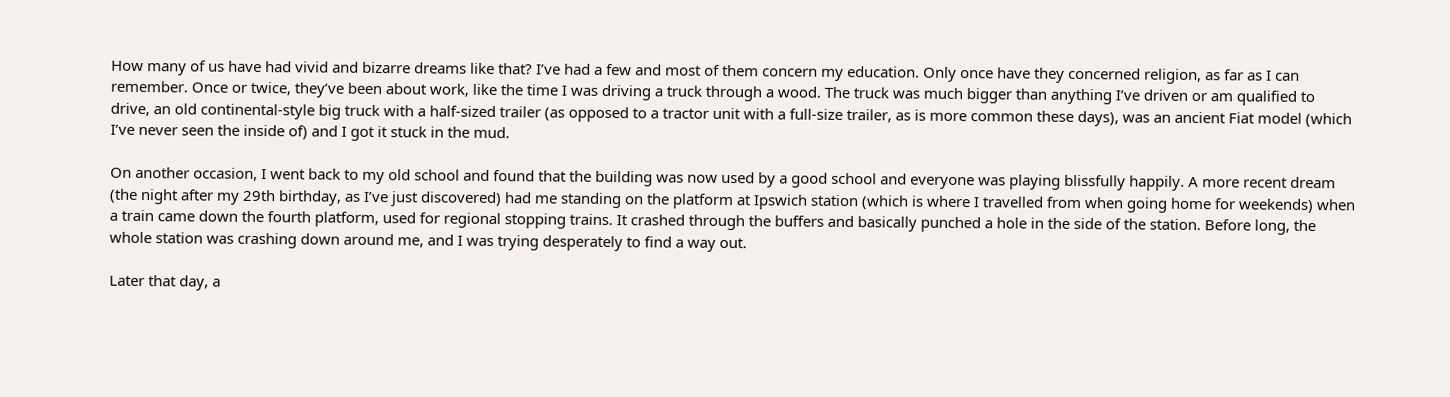How many of us have had vivid and bizarre dreams like that? I’ve had a few and most of them concern my education. Only once have they concerned religion, as far as I can remember. Once or twice, they’ve been about work, like the time I was driving a truck through a wood. The truck was much bigger than anything I’ve driven or am qualified to drive, an old continental-style big truck with a half-sized trailer (as opposed to a tractor unit with a full-size trailer, as is more common these days), was an ancient Fiat model (which I’ve never seen the inside of) and I got it stuck in the mud.

On another occasion, I went back to my old school and found that the building was now used by a good school and everyone was playing blissfully happily. A more recent dream (the night after my 29th birthday, as I’ve just discovered) had me standing on the platform at Ipswich station (which is where I travelled from when going home for weekends) when a train came down the fourth platform, used for regional stopping trains. It crashed through the buffers and basically punched a hole in the side of the station. Before long, the whole station was crashing down around me, and I was trying desperately to find a way out.

Later that day, a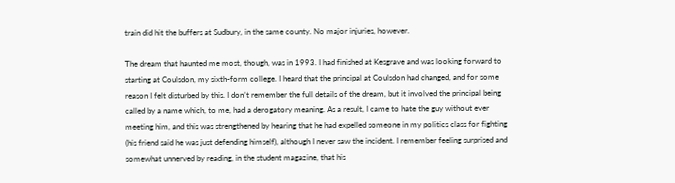train did hit the buffers at Sudbury, in the same county. No major injuries, however.

The dream that haunted me most, though, was in 1993. I had finished at Kesgrave and was looking forward to starting at Coulsdon, my sixth-form college. I heard that the principal at Coulsdon had changed, and for some reason I felt disturbed by this. I don’t remember the full details of the dream, but it involved the principal being called by a name which, to me, had a derogatory meaning. As a result, I came to hate the guy without ever meeting him, and this was strengthened by hearing that he had expelled someone in my politics class for fighting (his friend said he was just defending himself), although I never saw the incident. I remember feeling surprised and somewhat unnerved by reading, in the student magazine, that his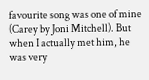favourite song was one of mine (Carey by Joni Mitchell). But when I actually met him, he was very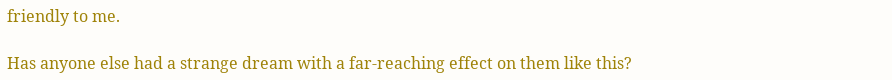friendly to me.

Has anyone else had a strange dream with a far-reaching effect on them like this?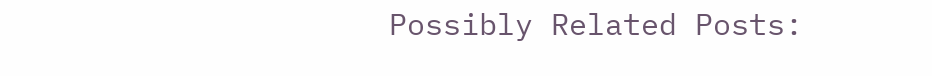Possibly Related Posts: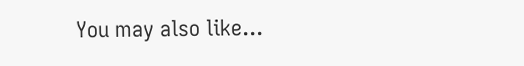You may also like...